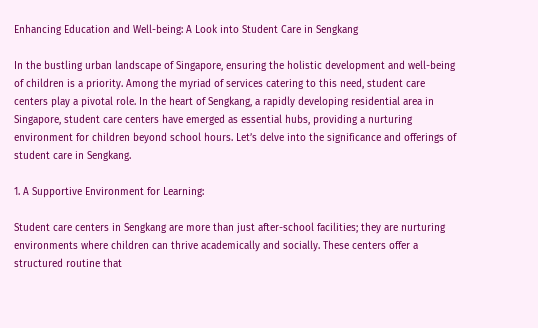Enhancing Education and Well-being: A Look into Student Care in Sengkang

In the bustling urban landscape of Singapore, ensuring the holistic development and well-being of children is a priority. Among the myriad of services catering to this need, student care centers play a pivotal role. In the heart of Sengkang, a rapidly developing residential area in Singapore, student care centers have emerged as essential hubs, providing a nurturing environment for children beyond school hours. Let’s delve into the significance and offerings of student care in Sengkang.

1. A Supportive Environment for Learning:

Student care centers in Sengkang are more than just after-school facilities; they are nurturing environments where children can thrive academically and socially. These centers offer a structured routine that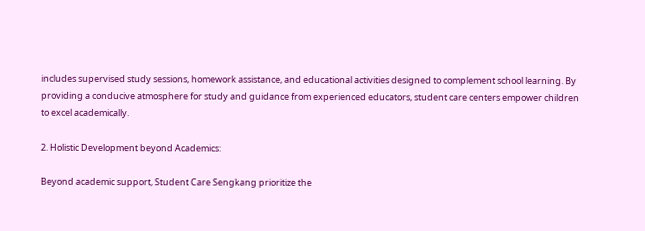includes supervised study sessions, homework assistance, and educational activities designed to complement school learning. By providing a conducive atmosphere for study and guidance from experienced educators, student care centers empower children to excel academically.

2. Holistic Development beyond Academics:

Beyond academic support, Student Care Sengkang prioritize the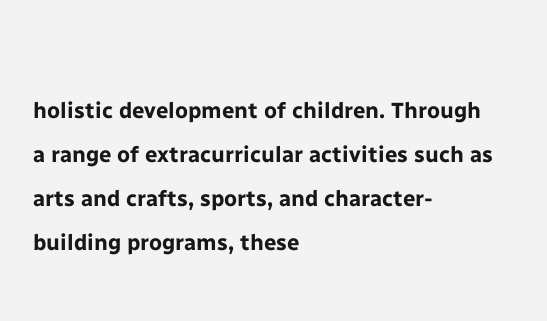holistic development of children. Through a range of extracurricular activities such as arts and crafts, sports, and character-building programs, these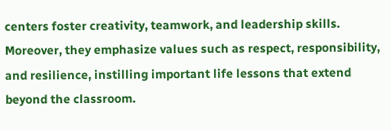centers foster creativity, teamwork, and leadership skills. Moreover, they emphasize values such as respect, responsibility, and resilience, instilling important life lessons that extend beyond the classroom.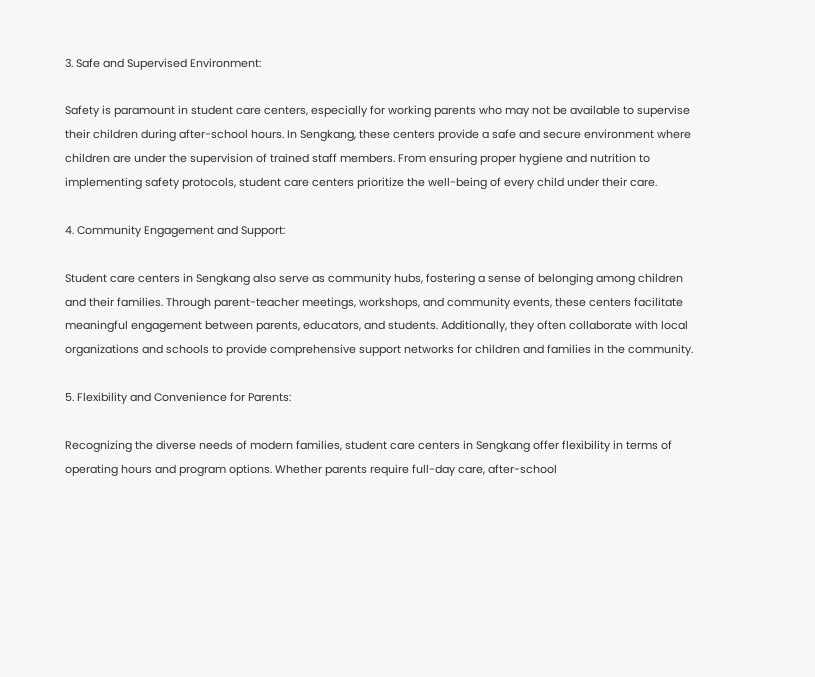3. Safe and Supervised Environment:

Safety is paramount in student care centers, especially for working parents who may not be available to supervise their children during after-school hours. In Sengkang, these centers provide a safe and secure environment where children are under the supervision of trained staff members. From ensuring proper hygiene and nutrition to implementing safety protocols, student care centers prioritize the well-being of every child under their care.

4. Community Engagement and Support:

Student care centers in Sengkang also serve as community hubs, fostering a sense of belonging among children and their families. Through parent-teacher meetings, workshops, and community events, these centers facilitate meaningful engagement between parents, educators, and students. Additionally, they often collaborate with local organizations and schools to provide comprehensive support networks for children and families in the community.

5. Flexibility and Convenience for Parents:

Recognizing the diverse needs of modern families, student care centers in Sengkang offer flexibility in terms of operating hours and program options. Whether parents require full-day care, after-school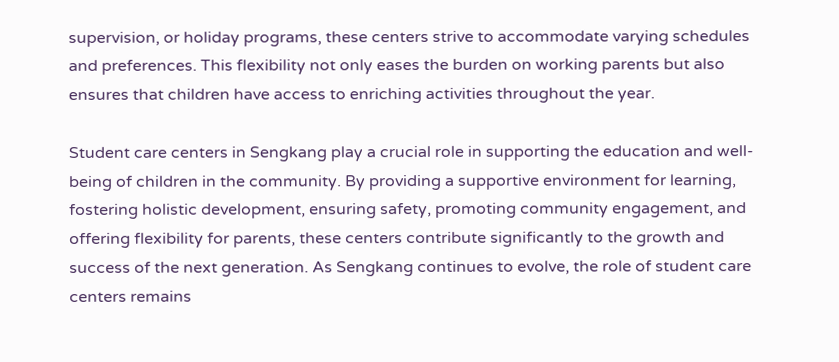supervision, or holiday programs, these centers strive to accommodate varying schedules and preferences. This flexibility not only eases the burden on working parents but also ensures that children have access to enriching activities throughout the year.

Student care centers in Sengkang play a crucial role in supporting the education and well-being of children in the community. By providing a supportive environment for learning, fostering holistic development, ensuring safety, promoting community engagement, and offering flexibility for parents, these centers contribute significantly to the growth and success of the next generation. As Sengkang continues to evolve, the role of student care centers remains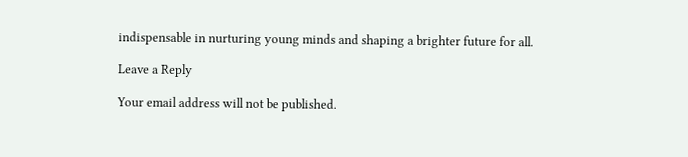indispensable in nurturing young minds and shaping a brighter future for all.

Leave a Reply

Your email address will not be published.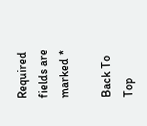Required fields are marked *

Back To Top